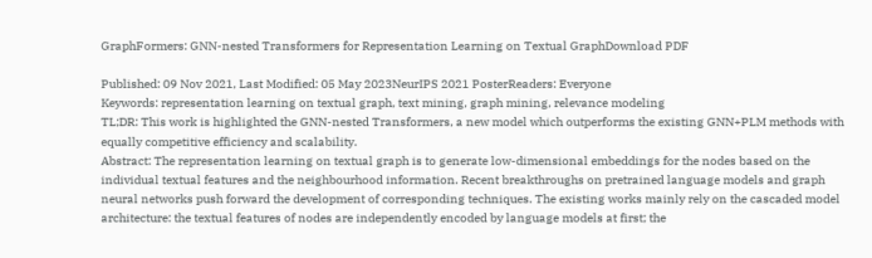GraphFormers: GNN-nested Transformers for Representation Learning on Textual GraphDownload PDF

Published: 09 Nov 2021, Last Modified: 05 May 2023NeurIPS 2021 PosterReaders: Everyone
Keywords: representation learning on textual graph, text mining, graph mining, relevance modeling
TL;DR: This work is highlighted the GNN-nested Transformers, a new model which outperforms the existing GNN+PLM methods with equally competitive efficiency and scalability.
Abstract: The representation learning on textual graph is to generate low-dimensional embeddings for the nodes based on the individual textual features and the neighbourhood information. Recent breakthroughs on pretrained language models and graph neural networks push forward the development of corresponding techniques. The existing works mainly rely on the cascaded model architecture: the textual features of nodes are independently encoded by language models at first; the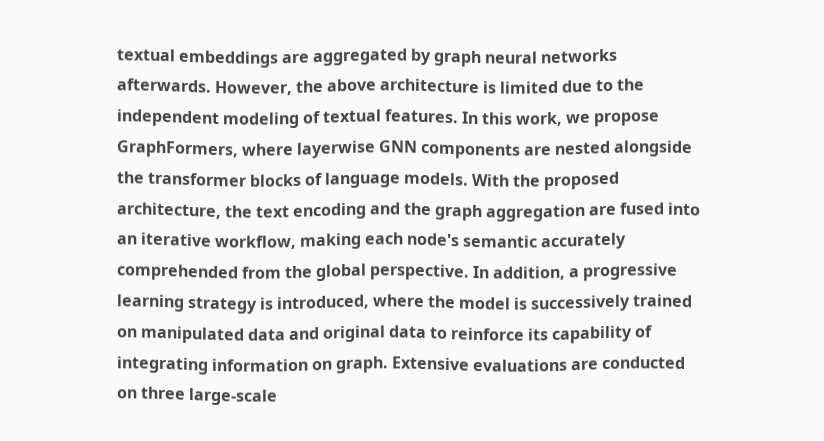textual embeddings are aggregated by graph neural networks afterwards. However, the above architecture is limited due to the independent modeling of textual features. In this work, we propose GraphFormers, where layerwise GNN components are nested alongside the transformer blocks of language models. With the proposed architecture, the text encoding and the graph aggregation are fused into an iterative workflow, making each node's semantic accurately comprehended from the global perspective. In addition, a progressive learning strategy is introduced, where the model is successively trained on manipulated data and original data to reinforce its capability of integrating information on graph. Extensive evaluations are conducted on three large-scale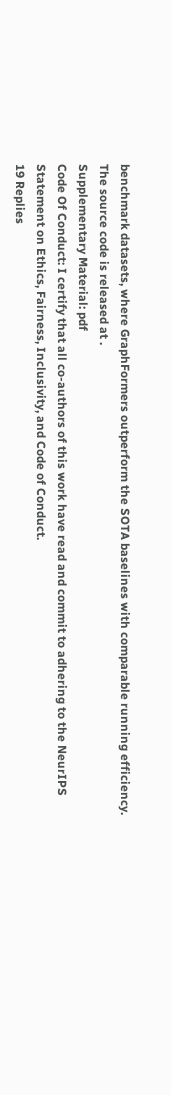benchmark datasets, where GraphFormers outperform the SOTA baselines with comparable running efficiency. The source code is released at .
Supplementary Material: pdf
Code Of Conduct: I certify that all co-authors of this work have read and commit to adhering to the NeurIPS Statement on Ethics, Fairness, Inclusivity, and Code of Conduct.
19 Replies